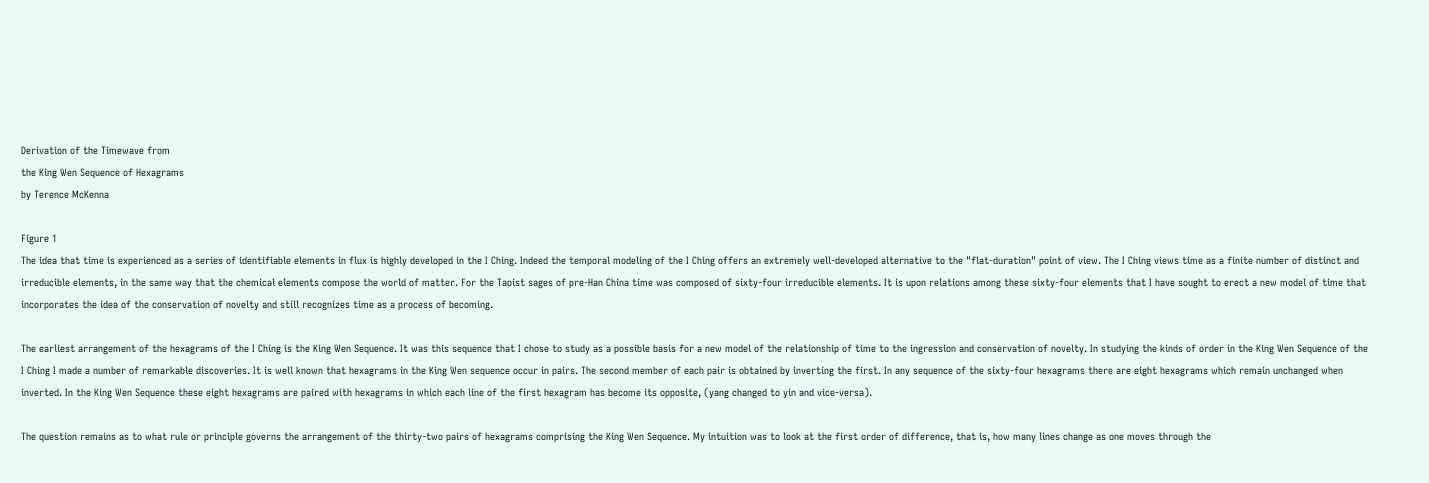Derivation of the Timewave from
the King Wen Sequence of Hexagrams
by Terence McKenna

Figure 1
The idea that time is experienced as a series of identifiable elements in flux is highly developed in the I Ching. Indeed the temporal modeling of the I Ching offers an extremely well-developed alternative to the "flat-duration" point of view. The I Ching views time as a finite number of distinct and irreducible elements, in the same way that the chemical elements compose the world of matter. For the Taoist sages of pre-Han China time was composed of sixty-four irreducible elements. It is upon relations among these sixty-four elements that I have sought to erect a new model of time that incorporates the idea of the conservation of novelty and still recognizes time as a process of becoming.

The earliest arrangement of the hexagrams of the I Ching is the King Wen Sequence. It was this sequence that I chose to study as a possible basis for a new model of the relationship of time to the ingression and conservation of novelty. In studying the kinds of order in the King Wen Sequence of the I Ching I made a number of remarkable discoveries. It is well known that hexagrams in the King Wen sequence occur in pairs. The second member of each pair is obtained by inverting the first. In any sequence of the sixty-four hexagrams there are eight hexagrams which remain unchanged when inverted. In the King Wen Sequence these eight hexagrams are paired with hexagrams in which each line of the first hexagram has become its opposite, (yang changed to yin and vice-versa).

The question remains as to what rule or principle governs the arrangement of the thirty-two pairs of hexagrams comprising the King Wen Sequence. My intuition was to look at the first order of difference, that is, how many lines change as one moves through the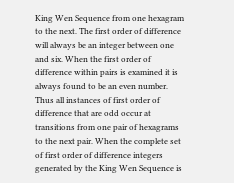King Wen Sequence from one hexagram to the next. The first order of difference will always be an integer between one and six. When the first order of difference within pairs is examined it is always found to be an even number. Thus all instances of first order of difference that are odd occur at transitions from one pair of hexagrams to the next pair. When the complete set of first order of difference integers generated by the King Wen Sequence is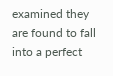examined they are found to fall into a perfect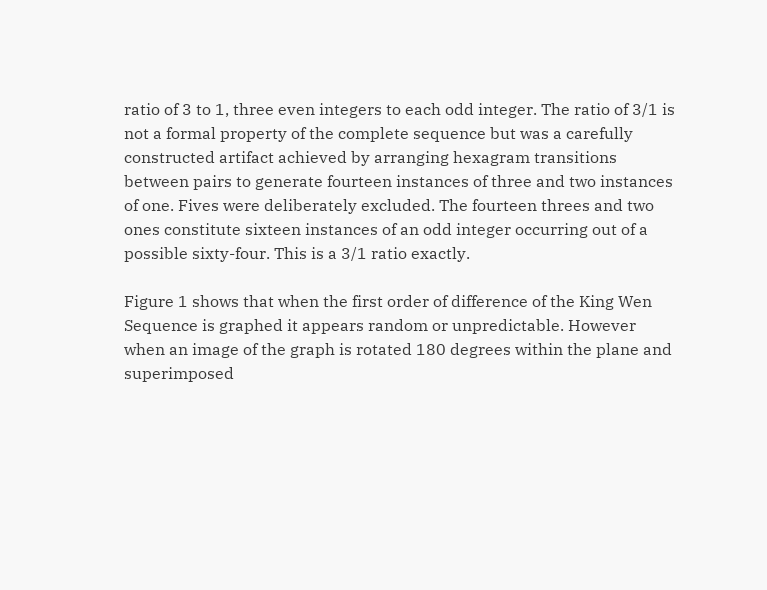ratio of 3 to 1, three even integers to each odd integer. The ratio of 3/1 is not a formal property of the complete sequence but was a carefully constructed artifact achieved by arranging hexagram transitions between pairs to generate fourteen instances of three and two instances of one. Fives were deliberately excluded. The fourteen threes and two ones constitute sixteen instances of an odd integer occurring out of a possible sixty-four. This is a 3/1 ratio exactly.

Figure 1 shows that when the first order of difference of the King Wen Sequence is graphed it appears random or unpredictable. However when an image of the graph is rotated 180 degrees within the plane and superimposed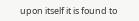upon itself it is found to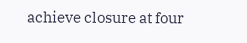achieve closure at four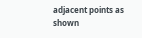adjacent points as shown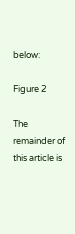below:

Figure 2

The remainder of this article is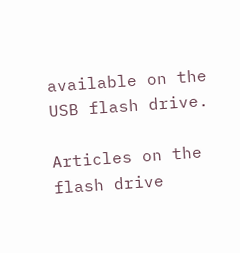available on the USB flash drive.

Articles on the flash drive